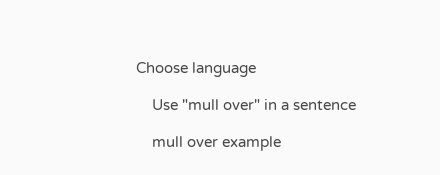Choose language

    Use "mull over" in a sentence

    mull over example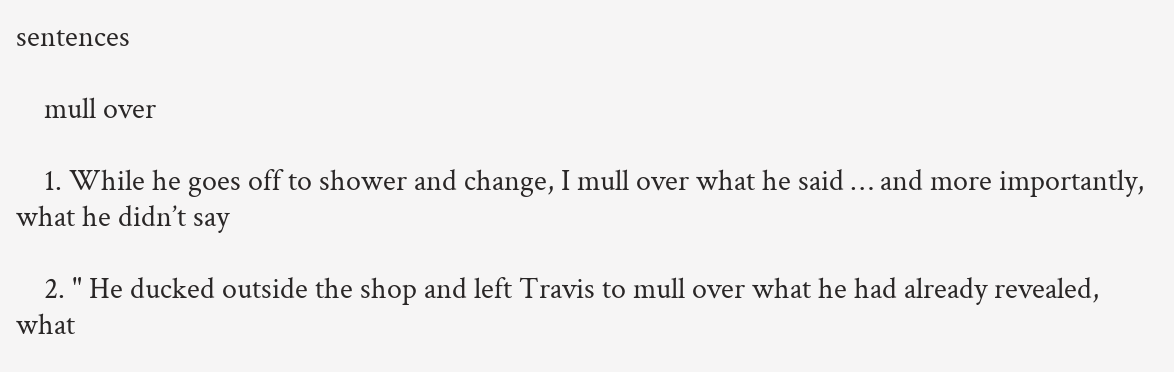sentences

    mull over

    1. While he goes off to shower and change, I mull over what he said … and more importantly, what he didn’t say

    2. " He ducked outside the shop and left Travis to mull over what he had already revealed, what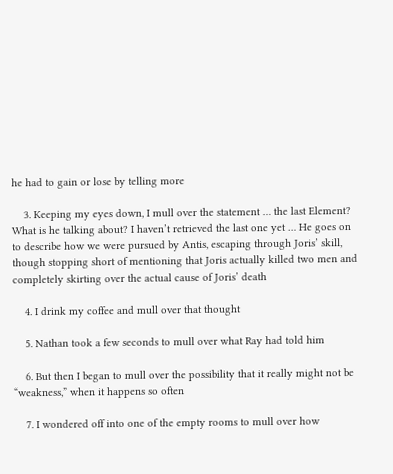he had to gain or lose by telling more

    3. Keeping my eyes down, I mull over the statement … the last Element? What is he talking about? I haven’t retrieved the last one yet … He goes on to describe how we were pursued by Antis, escaping through Joris’ skill, though stopping short of mentioning that Joris actually killed two men and completely skirting over the actual cause of Joris’ death

    4. I drink my coffee and mull over that thought

    5. Nathan took a few seconds to mull over what Ray had told him

    6. But then I began to mull over the possibility that it really might not be “weakness,” when it happens so often

    7. I wondered off into one of the empty rooms to mull over how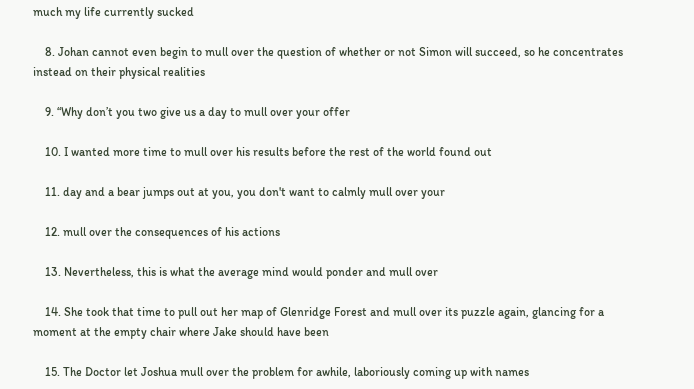much my life currently sucked

    8. Johan cannot even begin to mull over the question of whether or not Simon will succeed, so he concentrates instead on their physical realities

    9. “Why don’t you two give us a day to mull over your offer

    10. I wanted more time to mull over his results before the rest of the world found out

    11. day and a bear jumps out at you, you don't want to calmly mull over your

    12. mull over the consequences of his actions

    13. Nevertheless, this is what the average mind would ponder and mull over

    14. She took that time to pull out her map of Glenridge Forest and mull over its puzzle again, glancing for a moment at the empty chair where Jake should have been

    15. The Doctor let Joshua mull over the problem for awhile, laboriously coming up with names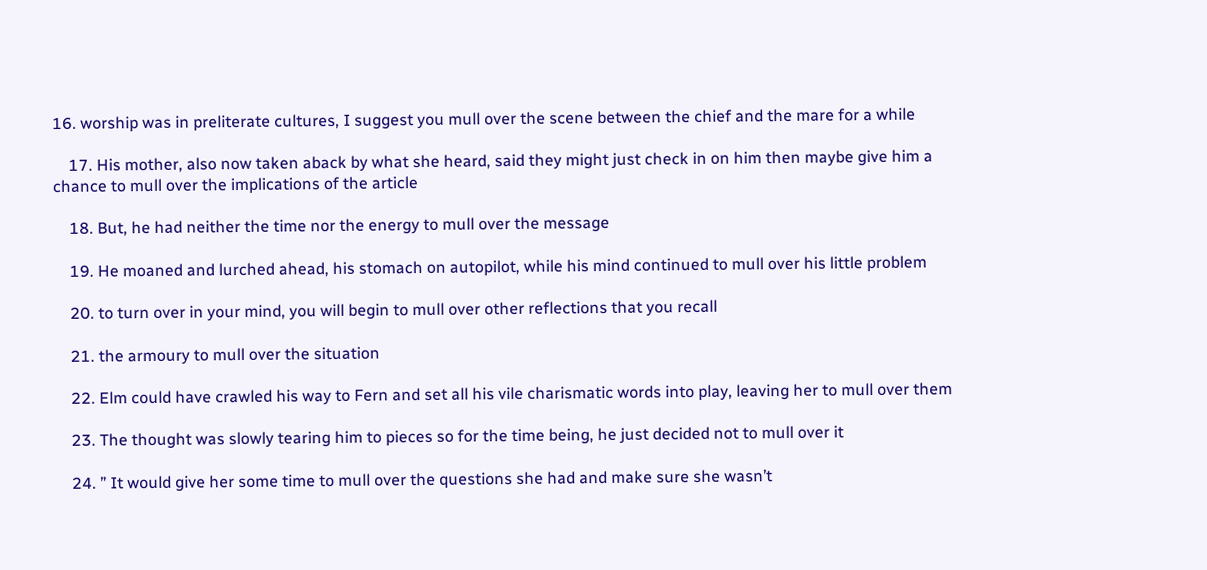16. worship was in preliterate cultures, I suggest you mull over the scene between the chief and the mare for a while

    17. His mother, also now taken aback by what she heard, said they might just check in on him then maybe give him a chance to mull over the implications of the article

    18. But, he had neither the time nor the energy to mull over the message

    19. He moaned and lurched ahead, his stomach on autopilot, while his mind continued to mull over his little problem

    20. to turn over in your mind, you will begin to mull over other reflections that you recall

    21. the armoury to mull over the situation

    22. Elm could have crawled his way to Fern and set all his vile charismatic words into play, leaving her to mull over them

    23. The thought was slowly tearing him to pieces so for the time being, he just decided not to mull over it

    24. ” It would give her some time to mull over the questions she had and make sure she wasn’t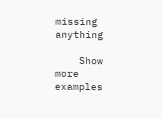missing anything

    Show more examples